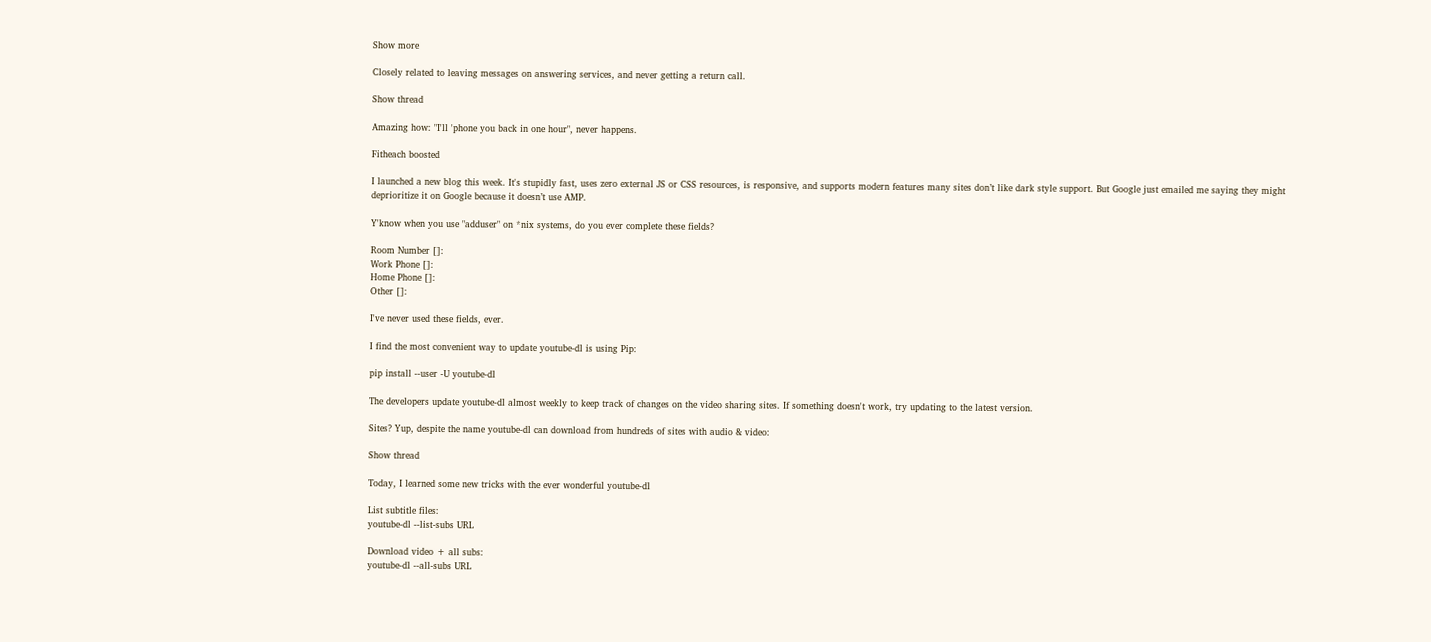Show more

Closely related to leaving messages on answering services, and never getting a return call.

Show thread

Amazing how: "I'll 'phone you back in one hour", never happens.

Fitheach boosted

I launched a new blog this week. It's stupidly fast, uses zero external JS or CSS resources, is responsive, and supports modern features many sites don’t like dark style support. But Google just emailed me saying they might deprioritize it on Google because it doesn’t use AMP.

Y'know when you use "adduser" on *nix systems, do you ever complete these fields?

Room Number []:
Work Phone []:
Home Phone []:
Other []:

I've never used these fields, ever.

I find the most convenient way to update youtube-dl is using Pip:

pip install --user -U youtube-dl

The developers update youtube-dl almost weekly to keep track of changes on the video sharing sites. If something doesn't work, try updating to the latest version.

Sites? Yup, despite the name youtube-dl can download from hundreds of sites with audio & video:

Show thread

Today, I learned some new tricks with the ever wonderful youtube-dl

List subtitle files:
youtube-dl --list-subs URL

Download video + all subs:
youtube-dl --all-subs URL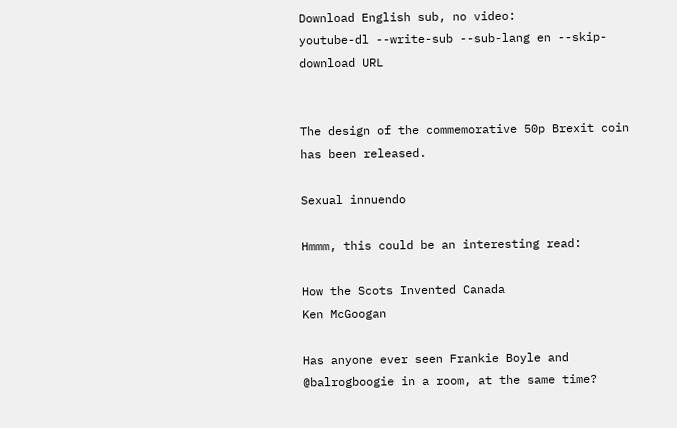Download English sub, no video:
youtube-dl --write-sub --sub-lang en --skip-download URL


The design of the commemorative 50p Brexit coin has been released.

Sexual innuendo

Hmmm, this could be an interesting read:

How the Scots Invented Canada
Ken McGoogan

Has anyone ever seen Frankie Boyle and @balrogboogie in a room, at the same time?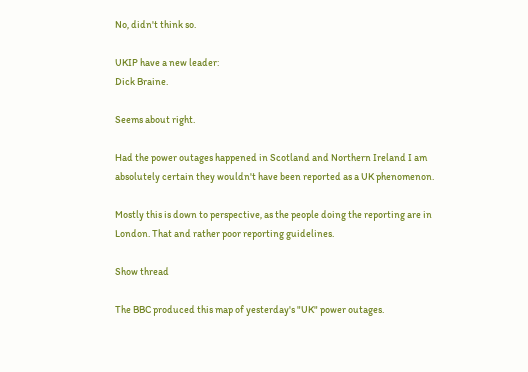No, didn't think so.

UKIP have a new leader:
Dick Braine.

Seems about right.

Had the power outages happened in Scotland and Northern Ireland I am absolutely certain they wouldn't have been reported as a UK phenomenon.

Mostly this is down to perspective, as the people doing the reporting are in London. That and rather poor reporting guidelines.

Show thread

The BBC produced this map of yesterday's "UK" power outages.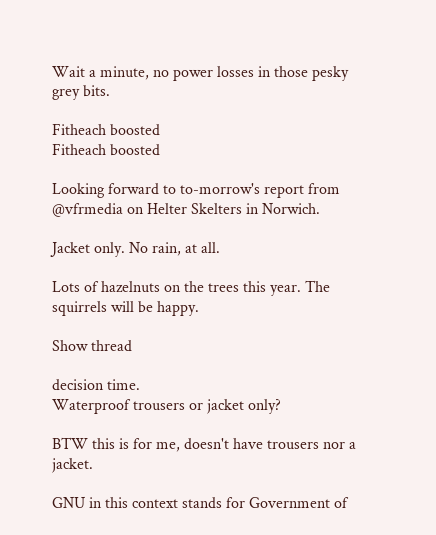Wait a minute, no power losses in those pesky grey bits.

Fitheach boosted
Fitheach boosted

Looking forward to to-morrow's report from @vfrmedia on Helter Skelters in Norwich.

Jacket only. No rain, at all.

Lots of hazelnuts on the trees this year. The squirrels will be happy.

Show thread

decision time.
Waterproof trousers or jacket only?

BTW this is for me, doesn't have trousers nor a jacket.

GNU in this context stands for Government of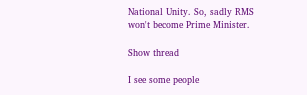National Unity. So, sadly RMS won't become Prime Minister.

Show thread

I see some people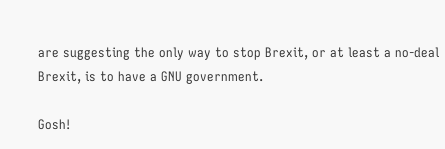are suggesting the only way to stop Brexit, or at least a no-deal Brexit, is to have a GNU government.

Gosh!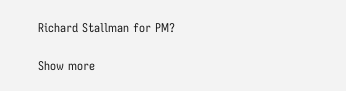Richard Stallman for PM?

Show more